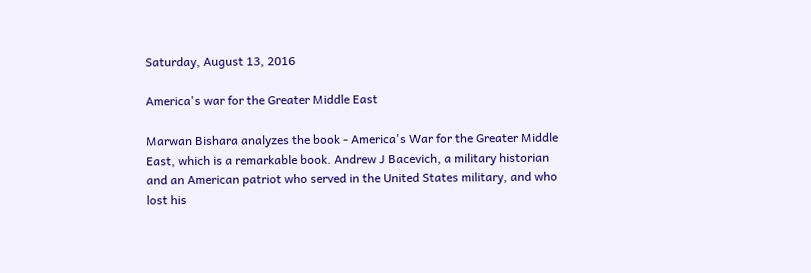Saturday, August 13, 2016

America's war for the Greater Middle East

Marwan Bishara analyzes the book - America's War for the Greater Middle East, which is a remarkable book. Andrew J Bacevich, a military historian and an American patriot who served in the United States military, and who lost his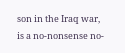son in the Iraq war, is a no-nonsense no-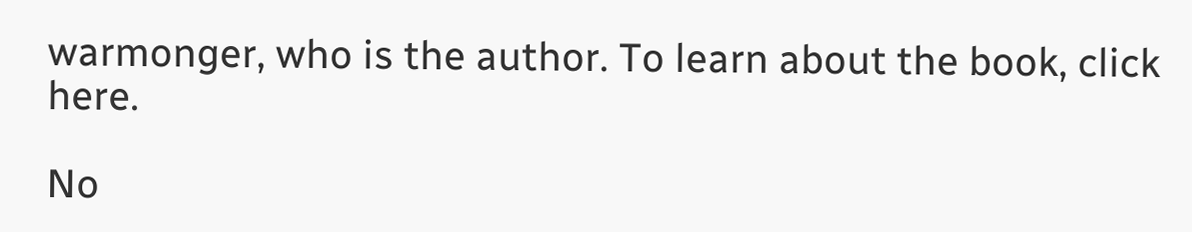warmonger, who is the author. To learn about the book, click here.

No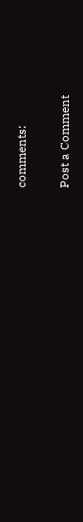comments:

Post a Comment